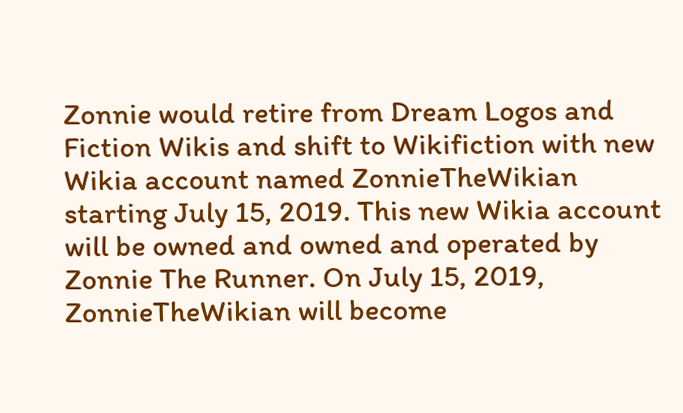Zonnie would retire from Dream Logos and Fiction Wikis and shift to Wikifiction with new Wikia account named ZonnieTheWikian starting July 15, 2019. This new Wikia account will be owned and owned and operated by Zonnie The Runner. On July 15, 2019, ZonnieTheWikian will become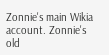Zonnie's main Wikia account. Zonnie's old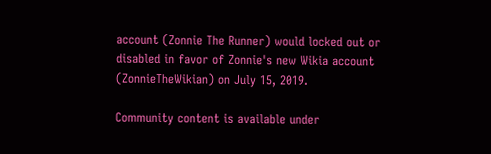account (Zonnie The Runner) would locked out or disabled in favor of Zonnie's new Wikia account (ZonnieTheWikian) on July 15, 2019.

Community content is available under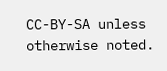CC-BY-SA unless otherwise noted.